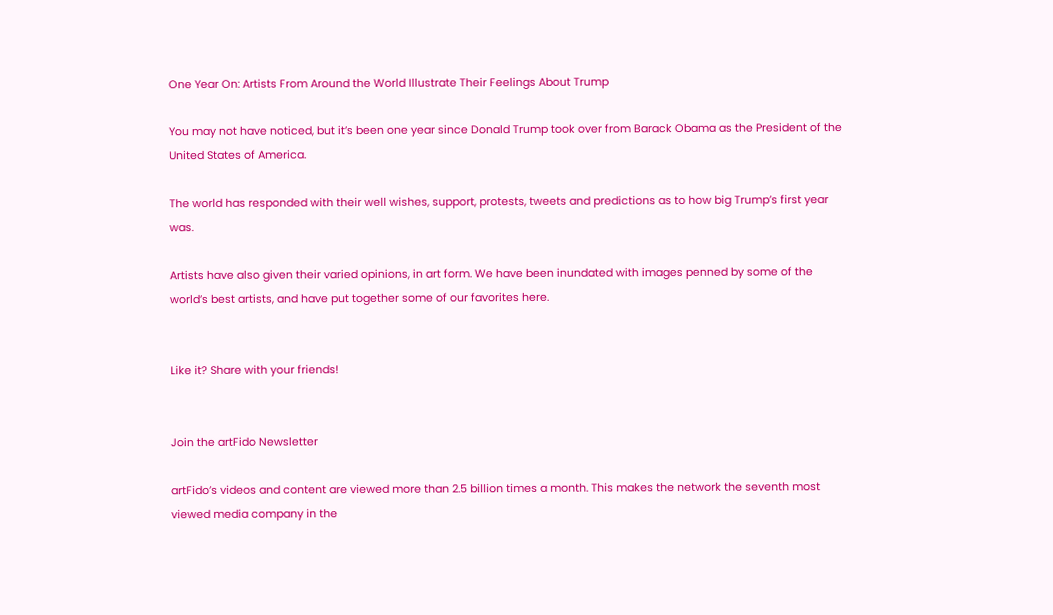One Year On: Artists From Around the World Illustrate Their Feelings About Trump

You may not have noticed, but it’s been one year since Donald Trump took over from Barack Obama as the President of the United States of America.

The world has responded with their well wishes, support, protests, tweets and predictions as to how big Trump’s first year was.

Artists have also given their varied opinions, in art form. We have been inundated with images penned by some of the world’s best artists, and have put together some of our favorites here.


Like it? Share with your friends!


Join the artFido Newsletter

artFido’s videos and content are viewed more than 2.5 billion times a month. This makes the network the seventh most viewed media company in the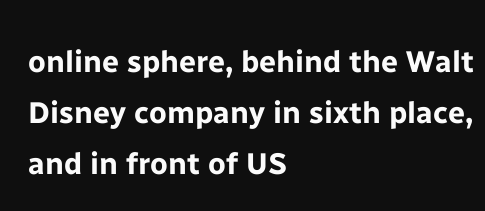online sphere, behind the Walt Disney company in sixth place, and in front of US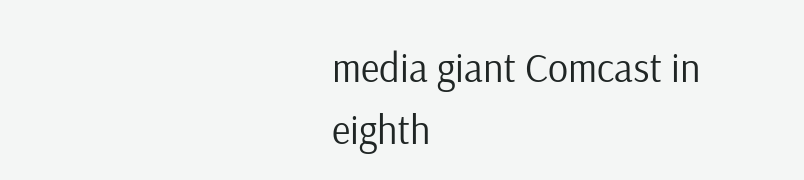media giant Comcast in eighth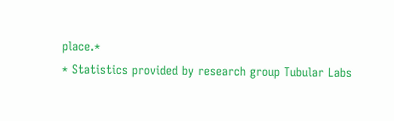place.*
* Statistics provided by research group Tubular Labs